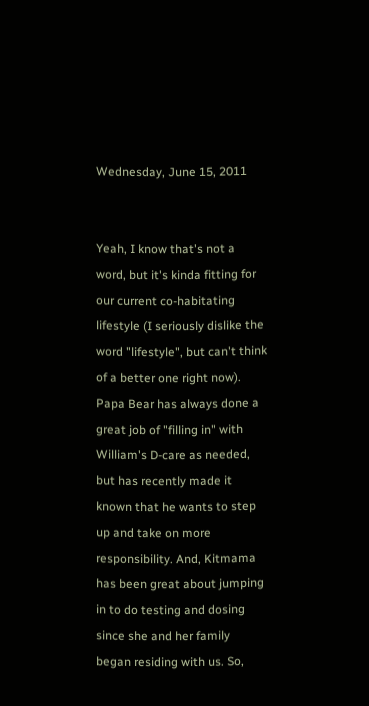Wednesday, June 15, 2011


Yeah, I know that's not a word, but it's kinda fitting for our current co-habitating lifestyle (I seriously dislike the word "lifestyle", but can't think of a better one right now). Papa Bear has always done a great job of "filling in" with William's D-care as needed, but has recently made it known that he wants to step up and take on more responsibility. And, Kitmama has been great about jumping in to do testing and dosing since she and her family began residing with us. So,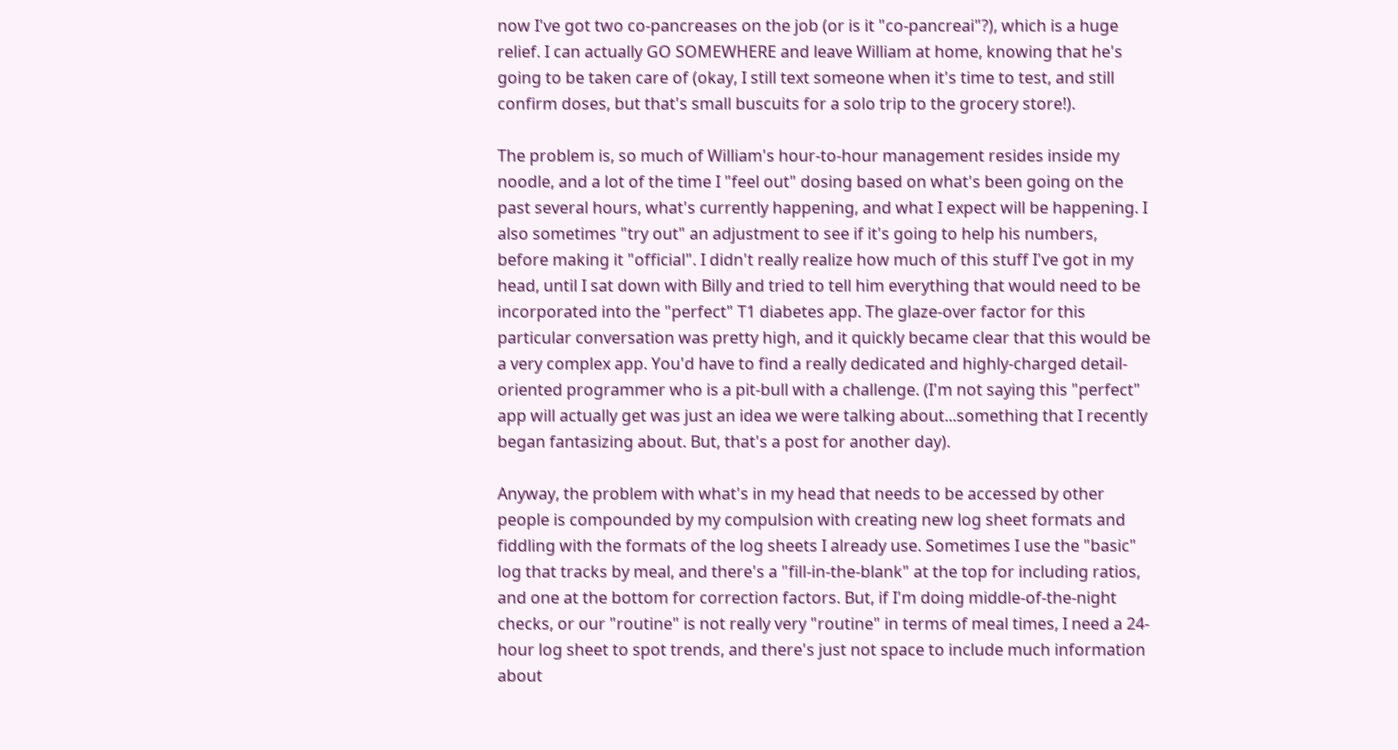now I've got two co-pancreases on the job (or is it "co-pancreai"?), which is a huge relief. I can actually GO SOMEWHERE and leave William at home, knowing that he's going to be taken care of (okay, I still text someone when it's time to test, and still confirm doses, but that's small buscuits for a solo trip to the grocery store!).

The problem is, so much of William's hour-to-hour management resides inside my noodle, and a lot of the time I "feel out" dosing based on what's been going on the past several hours, what's currently happening, and what I expect will be happening. I also sometimes "try out" an adjustment to see if it's going to help his numbers, before making it "official". I didn't really realize how much of this stuff I've got in my head, until I sat down with Billy and tried to tell him everything that would need to be incorporated into the "perfect" T1 diabetes app. The glaze-over factor for this particular conversation was pretty high, and it quickly became clear that this would be a very complex app. You'd have to find a really dedicated and highly-charged detail-oriented programmer who is a pit-bull with a challenge. (I'm not saying this "perfect" app will actually get was just an idea we were talking about...something that I recently began fantasizing about. But, that's a post for another day).

Anyway, the problem with what's in my head that needs to be accessed by other people is compounded by my compulsion with creating new log sheet formats and fiddling with the formats of the log sheets I already use. Sometimes I use the "basic" log that tracks by meal, and there's a "fill-in-the-blank" at the top for including ratios, and one at the bottom for correction factors. But, if I'm doing middle-of-the-night checks, or our "routine" is not really very "routine" in terms of meal times, I need a 24-hour log sheet to spot trends, and there's just not space to include much information about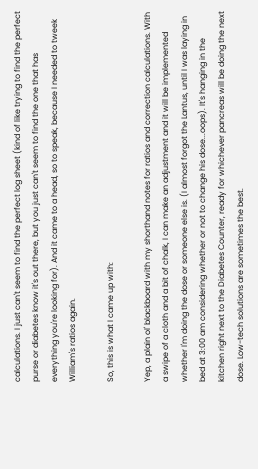calculations. I just can't seem to find the perfect log sheet (kind of like trying to find the perfect purse or diabetes know it's out there, but you just can't seem to find the one that has everything you're looking for). And it came to a head, so to speak, because I needed to tweek William's ratios again.

So, this is what I came up with:

Yep, a plain ol' blackboard with my shorthand notes for ratios and correction calculations. With a swipe of a cloth and a bit of chalk, I can make an adjustment and it will be implemented whether I'm doing the dose or someone else is. (I almost forgot the Lantus, until I was laying in bed at 3:00 am considering whether or not to change his dose...oops). It's hanging in the kitchen right next to the Diabetes Counter, ready for whichever pancreas will be doing the next dose. Low-tech solutions are sometimes the best.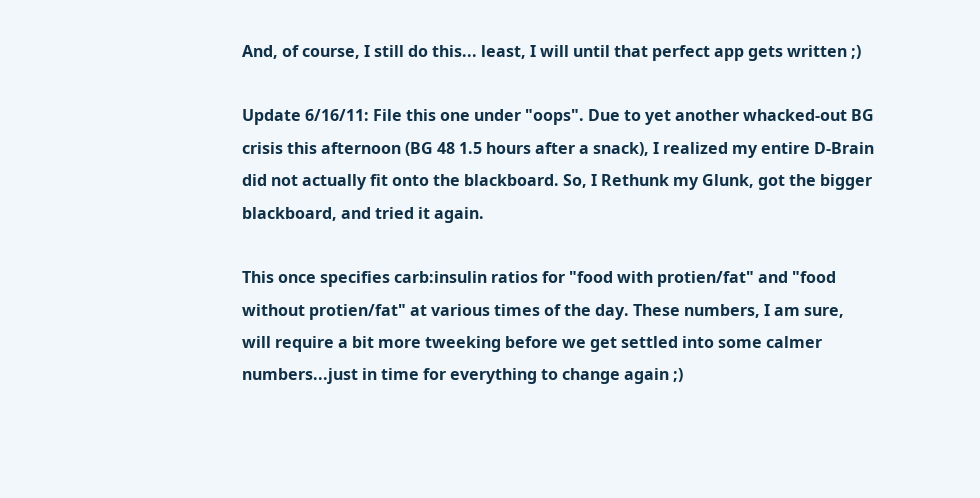And, of course, I still do this... least, I will until that perfect app gets written ;)

Update 6/16/11: File this one under "oops". Due to yet another whacked-out BG crisis this afternoon (BG 48 1.5 hours after a snack), I realized my entire D-Brain did not actually fit onto the blackboard. So, I Rethunk my Glunk, got the bigger blackboard, and tried it again.

This once specifies carb:insulin ratios for "food with protien/fat" and "food without protien/fat" at various times of the day. These numbers, I am sure, will require a bit more tweeking before we get settled into some calmer numbers...just in time for everything to change again ;)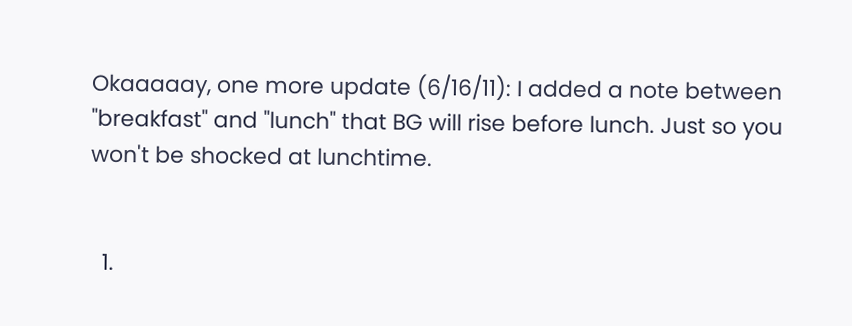Okaaaaay, one more update (6/16/11): I added a note between "breakfast" and "lunch" that BG will rise before lunch. Just so you won't be shocked at lunchtime.


  1.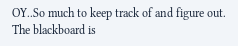OY..So much to keep track of and figure out. The blackboard is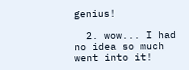genius!

  2. wow... I had no idea so much went into it!